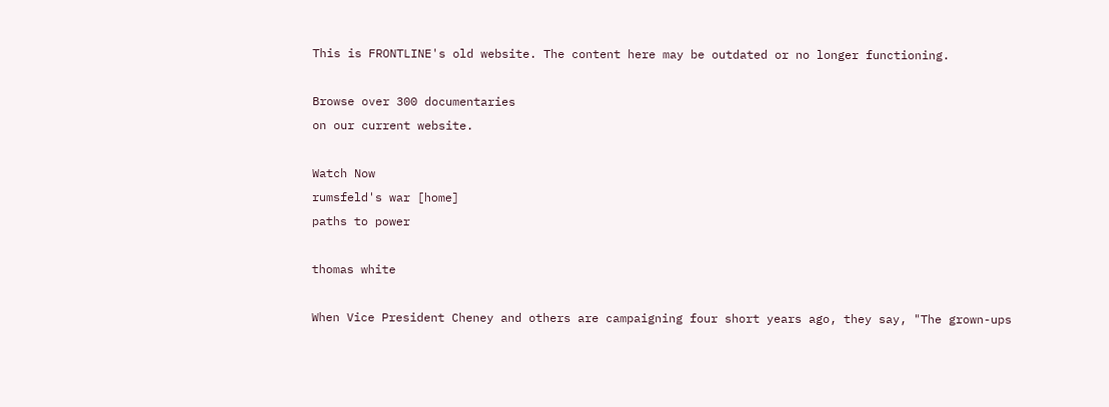This is FRONTLINE's old website. The content here may be outdated or no longer functioning.

Browse over 300 documentaries
on our current website.

Watch Now
rumsfeld's war [home]
paths to power

thomas white

When Vice President Cheney and others are campaigning four short years ago, they say, "The grown-ups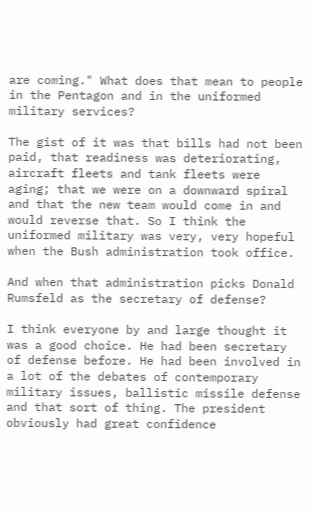are coming." What does that mean to people in the Pentagon and in the uniformed military services?

The gist of it was that bills had not been paid, that readiness was deteriorating, aircraft fleets and tank fleets were aging; that we were on a downward spiral and that the new team would come in and would reverse that. So I think the uniformed military was very, very hopeful when the Bush administration took office.

And when that administration picks Donald Rumsfeld as the secretary of defense?

I think everyone by and large thought it was a good choice. He had been secretary of defense before. He had been involved in a lot of the debates of contemporary military issues, ballistic missile defense and that sort of thing. The president obviously had great confidence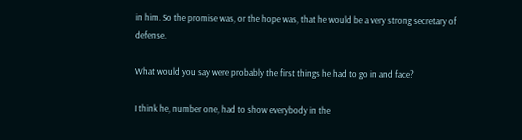in him. So the promise was, or the hope was, that he would be a very strong secretary of defense.

What would you say were probably the first things he had to go in and face?

I think he, number one, had to show everybody in the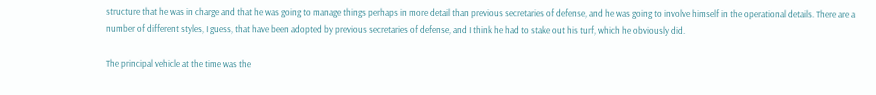structure that he was in charge and that he was going to manage things perhaps in more detail than previous secretaries of defense, and he was going to involve himself in the operational details. There are a number of different styles, I guess, that have been adopted by previous secretaries of defense, and I think he had to stake out his turf, which he obviously did.

The principal vehicle at the time was the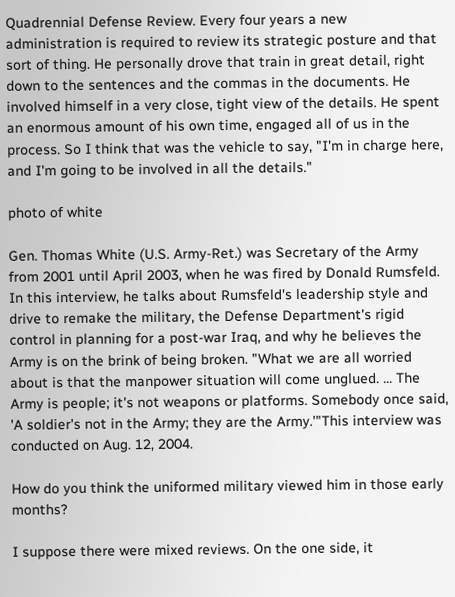Quadrennial Defense Review. Every four years a new administration is required to review its strategic posture and that sort of thing. He personally drove that train in great detail, right down to the sentences and the commas in the documents. He involved himself in a very close, tight view of the details. He spent an enormous amount of his own time, engaged all of us in the process. So I think that was the vehicle to say, "I'm in charge here, and I'm going to be involved in all the details."

photo of white

Gen. Thomas White (U.S. Army-Ret.) was Secretary of the Army from 2001 until April 2003, when he was fired by Donald Rumsfeld. In this interview, he talks about Rumsfeld's leadership style and drive to remake the military, the Defense Department's rigid control in planning for a post-war Iraq, and why he believes the Army is on the brink of being broken. "What we are all worried about is that the manpower situation will come unglued. ... The Army is people; it's not weapons or platforms. Somebody once said, 'A soldier's not in the Army; they are the Army.'"This interview was conducted on Aug. 12, 2004.

How do you think the uniformed military viewed him in those early months?

I suppose there were mixed reviews. On the one side, it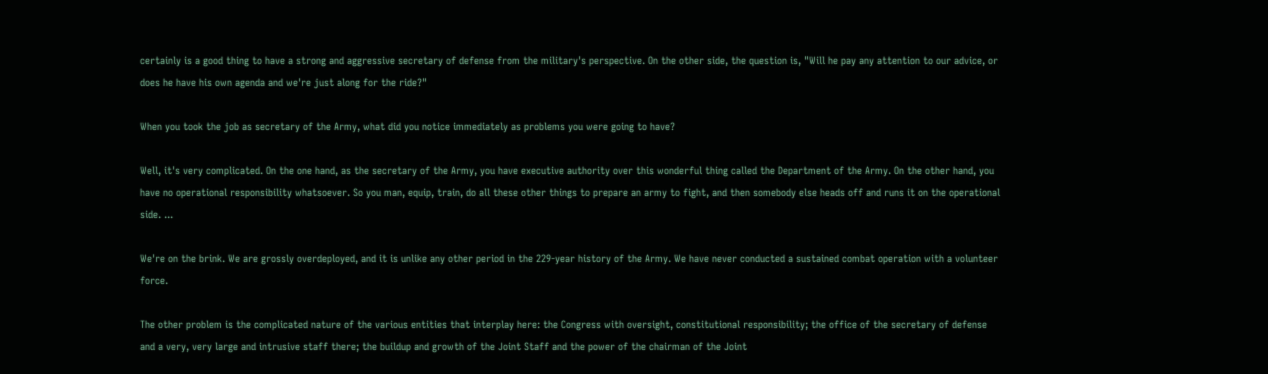certainly is a good thing to have a strong and aggressive secretary of defense from the military's perspective. On the other side, the question is, "Will he pay any attention to our advice, or does he have his own agenda and we're just along for the ride?"

When you took the job as secretary of the Army, what did you notice immediately as problems you were going to have?

Well, it's very complicated. On the one hand, as the secretary of the Army, you have executive authority over this wonderful thing called the Department of the Army. On the other hand, you have no operational responsibility whatsoever. So you man, equip, train, do all these other things to prepare an army to fight, and then somebody else heads off and runs it on the operational side. ...

We're on the brink. We are grossly overdeployed, and it is unlike any other period in the 229-year history of the Army. We have never conducted a sustained combat operation with a volunteer force.

The other problem is the complicated nature of the various entities that interplay here: the Congress with oversight, constitutional responsibility; the office of the secretary of defense and a very, very large and intrusive staff there; the buildup and growth of the Joint Staff and the power of the chairman of the Joint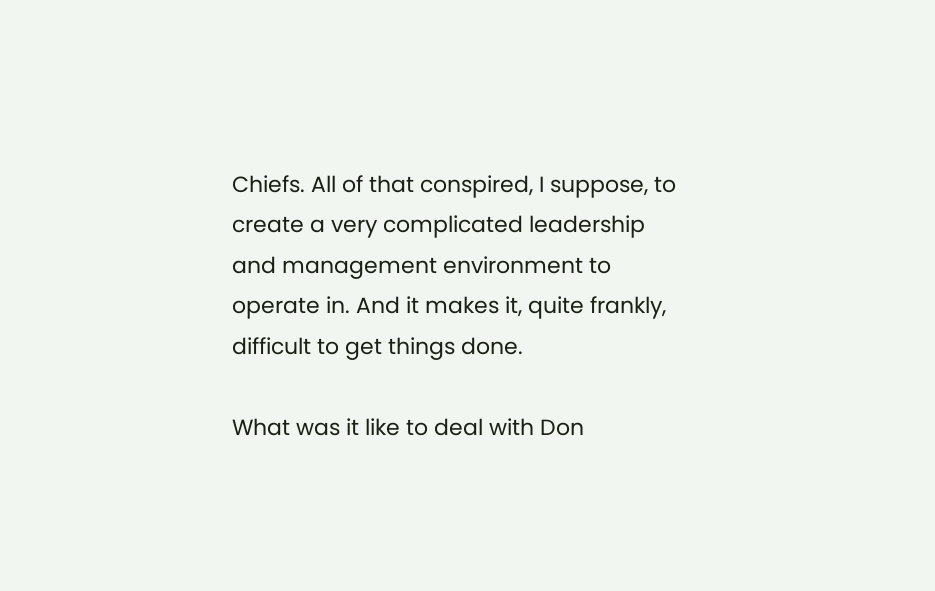Chiefs. All of that conspired, I suppose, to create a very complicated leadership and management environment to operate in. And it makes it, quite frankly, difficult to get things done.

What was it like to deal with Don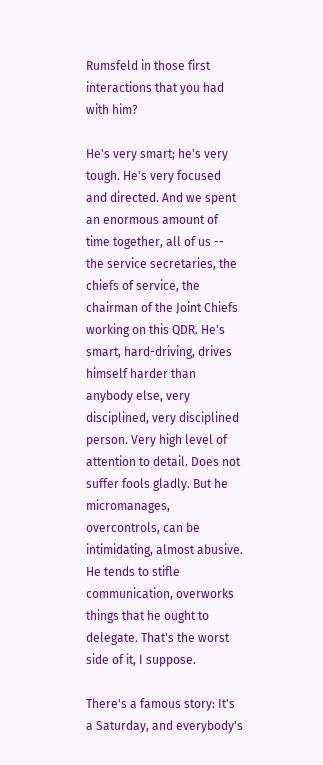Rumsfeld in those first interactions that you had with him?

He's very smart; he's very tough. He's very focused and directed. And we spent an enormous amount of time together, all of us -- the service secretaries, the chiefs of service, the chairman of the Joint Chiefs working on this QDR. He's smart, hard-driving, drives himself harder than anybody else, very disciplined, very disciplined person. Very high level of attention to detail. Does not suffer fools gladly. But he micromanages, overcontrols, can be intimidating, almost abusive. He tends to stifle communication, overworks things that he ought to delegate. That's the worst side of it, I suppose.

There's a famous story: It's a Saturday, and everybody's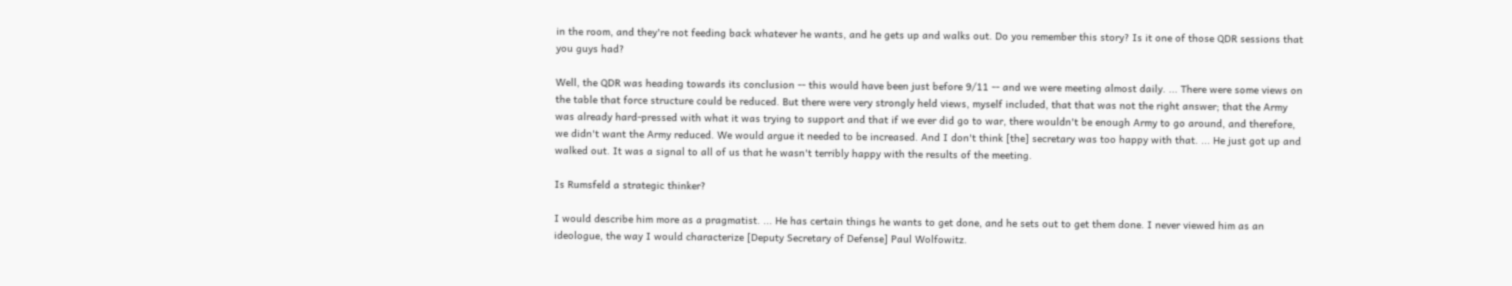in the room, and they're not feeding back whatever he wants, and he gets up and walks out. Do you remember this story? Is it one of those QDR sessions that you guys had?

Well, the QDR was heading towards its conclusion -- this would have been just before 9/11 -- and we were meeting almost daily. ... There were some views on the table that force structure could be reduced. But there were very strongly held views, myself included, that that was not the right answer; that the Army was already hard-pressed with what it was trying to support and that if we ever did go to war, there wouldn't be enough Army to go around, and therefore, we didn't want the Army reduced. We would argue it needed to be increased. And I don't think [the] secretary was too happy with that. ... He just got up and walked out. It was a signal to all of us that he wasn't terribly happy with the results of the meeting.

Is Rumsfeld a strategic thinker?

I would describe him more as a pragmatist. ... He has certain things he wants to get done, and he sets out to get them done. I never viewed him as an ideologue, the way I would characterize [Deputy Secretary of Defense] Paul Wolfowitz.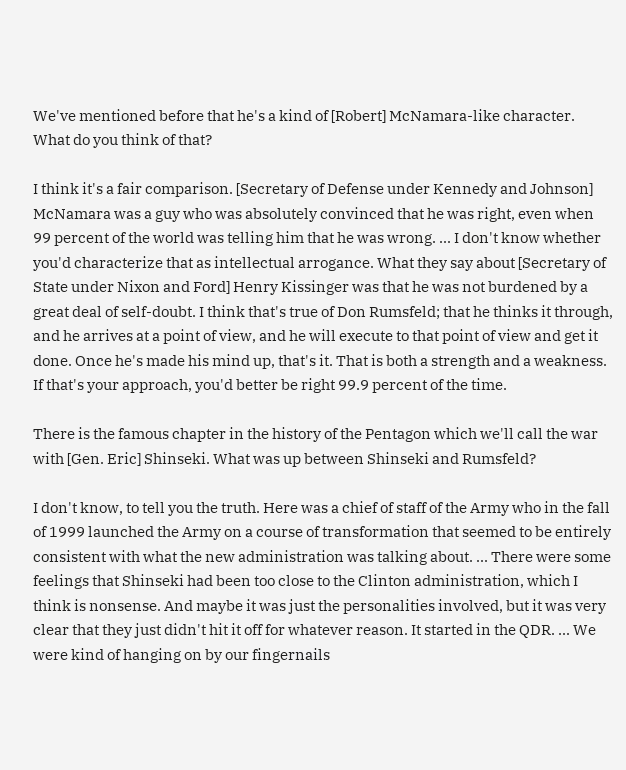We've mentioned before that he's a kind of [Robert] McNamara-like character. What do you think of that?

I think it's a fair comparison. [Secretary of Defense under Kennedy and Johnson] McNamara was a guy who was absolutely convinced that he was right, even when 99 percent of the world was telling him that he was wrong. ... I don't know whether you'd characterize that as intellectual arrogance. What they say about [Secretary of State under Nixon and Ford] Henry Kissinger was that he was not burdened by a great deal of self-doubt. I think that's true of Don Rumsfeld; that he thinks it through, and he arrives at a point of view, and he will execute to that point of view and get it done. Once he's made his mind up, that's it. That is both a strength and a weakness. If that's your approach, you'd better be right 99.9 percent of the time.

There is the famous chapter in the history of the Pentagon which we'll call the war with [Gen. Eric] Shinseki. What was up between Shinseki and Rumsfeld?

I don't know, to tell you the truth. Here was a chief of staff of the Army who in the fall of 1999 launched the Army on a course of transformation that seemed to be entirely consistent with what the new administration was talking about. ... There were some feelings that Shinseki had been too close to the Clinton administration, which I think is nonsense. And maybe it was just the personalities involved, but it was very clear that they just didn't hit it off for whatever reason. It started in the QDR. ... We were kind of hanging on by our fingernails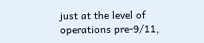just at the level of operations pre-9/11,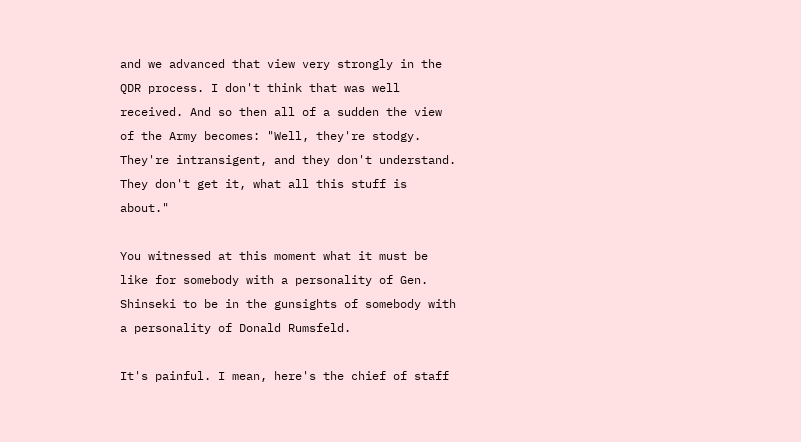and we advanced that view very strongly in the QDR process. I don't think that was well received. And so then all of a sudden the view of the Army becomes: "Well, they're stodgy. They're intransigent, and they don't understand. They don't get it, what all this stuff is about."

You witnessed at this moment what it must be like for somebody with a personality of Gen. Shinseki to be in the gunsights of somebody with a personality of Donald Rumsfeld.

It's painful. I mean, here's the chief of staff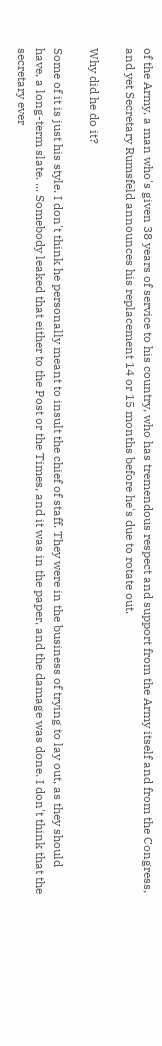of the Army, a man who's given 38 years of service to his country, who has tremendous respect and support from the Army itself and from the Congress, and yet Secretary Rumsfeld announces his replacement 14 or 15 months before he's due to rotate out.

Why did he do it?

Some of it is just his style. I don't think he personally meant to insult the chief of staff. They were in the business of trying to lay out, as they should have, a long-term slate. ... Somebody leaked that either to the Post or the Times, and it was in the paper, and the damage was done. I don't think that the secretary ever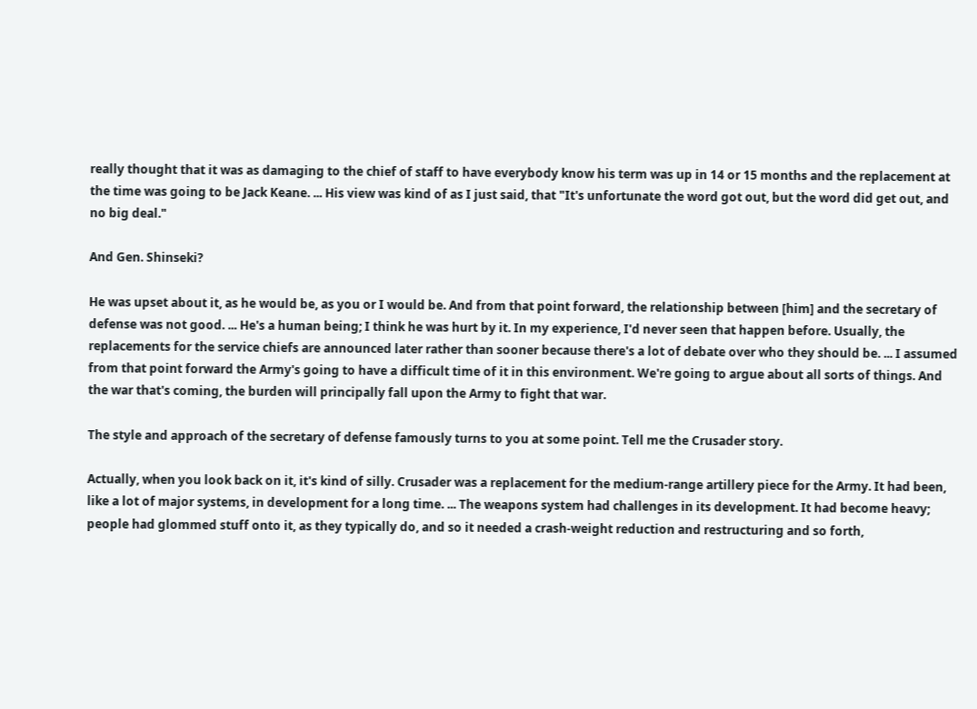really thought that it was as damaging to the chief of staff to have everybody know his term was up in 14 or 15 months and the replacement at the time was going to be Jack Keane. ... His view was kind of as I just said, that "It's unfortunate the word got out, but the word did get out, and no big deal."

And Gen. Shinseki?

He was upset about it, as he would be, as you or I would be. And from that point forward, the relationship between [him] and the secretary of defense was not good. ... He's a human being; I think he was hurt by it. In my experience, I'd never seen that happen before. Usually, the replacements for the service chiefs are announced later rather than sooner because there's a lot of debate over who they should be. ... I assumed from that point forward the Army's going to have a difficult time of it in this environment. We're going to argue about all sorts of things. And the war that's coming, the burden will principally fall upon the Army to fight that war.

The style and approach of the secretary of defense famously turns to you at some point. Tell me the Crusader story.

Actually, when you look back on it, it's kind of silly. Crusader was a replacement for the medium-range artillery piece for the Army. It had been, like a lot of major systems, in development for a long time. ... The weapons system had challenges in its development. It had become heavy; people had glommed stuff onto it, as they typically do, and so it needed a crash-weight reduction and restructuring and so forth,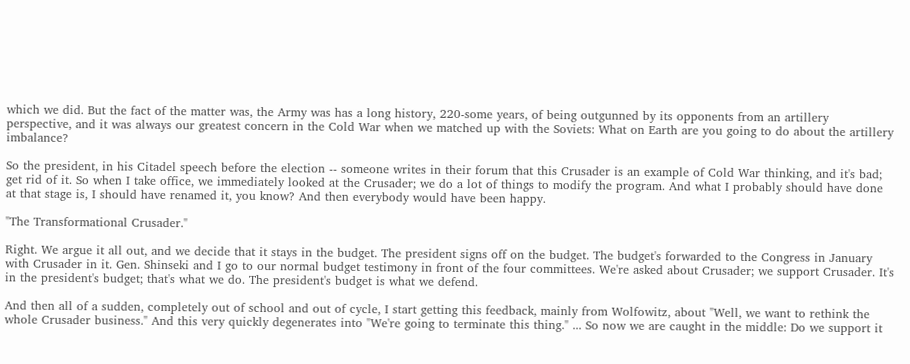which we did. But the fact of the matter was, the Army was has a long history, 220-some years, of being outgunned by its opponents from an artillery perspective, and it was always our greatest concern in the Cold War when we matched up with the Soviets: What on Earth are you going to do about the artillery imbalance?

So the president, in his Citadel speech before the election -- someone writes in their forum that this Crusader is an example of Cold War thinking, and it's bad; get rid of it. So when I take office, we immediately looked at the Crusader; we do a lot of things to modify the program. And what I probably should have done at that stage is, I should have renamed it, you know? And then everybody would have been happy.

"The Transformational Crusader."

Right. We argue it all out, and we decide that it stays in the budget. The president signs off on the budget. The budget's forwarded to the Congress in January with Crusader in it. Gen. Shinseki and I go to our normal budget testimony in front of the four committees. We're asked about Crusader; we support Crusader. It's in the president's budget; that's what we do. The president's budget is what we defend.

And then all of a sudden, completely out of school and out of cycle, I start getting this feedback, mainly from Wolfowitz, about "Well, we want to rethink the whole Crusader business." And this very quickly degenerates into "We're going to terminate this thing." ... So now we are caught in the middle: Do we support it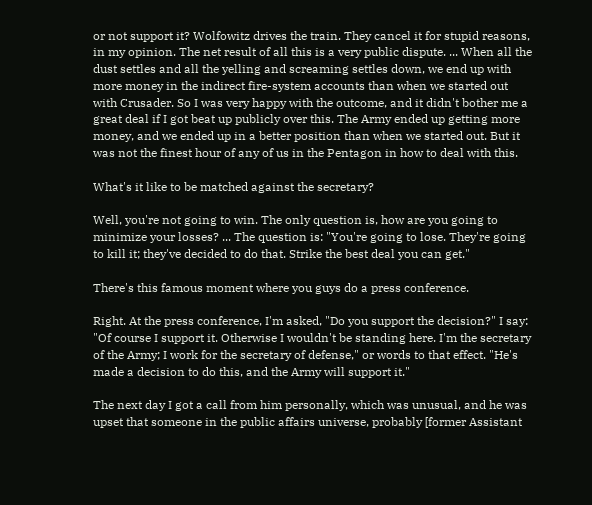or not support it? Wolfowitz drives the train. They cancel it for stupid reasons, in my opinion. The net result of all this is a very public dispute. ... When all the dust settles and all the yelling and screaming settles down, we end up with more money in the indirect fire-system accounts than when we started out with Crusader. So I was very happy with the outcome, and it didn't bother me a great deal if I got beat up publicly over this. The Army ended up getting more money, and we ended up in a better position than when we started out. But it was not the finest hour of any of us in the Pentagon in how to deal with this.

What's it like to be matched against the secretary?

Well, you're not going to win. The only question is, how are you going to minimize your losses? ... The question is: "You're going to lose. They're going to kill it; they've decided to do that. Strike the best deal you can get."

There's this famous moment where you guys do a press conference.

Right. At the press conference, I'm asked, "Do you support the decision?" I say: "Of course I support it. Otherwise I wouldn't be standing here. I'm the secretary of the Army; I work for the secretary of defense," or words to that effect. "He's made a decision to do this, and the Army will support it."

The next day I got a call from him personally, which was unusual, and he was upset that someone in the public affairs universe, probably [former Assistant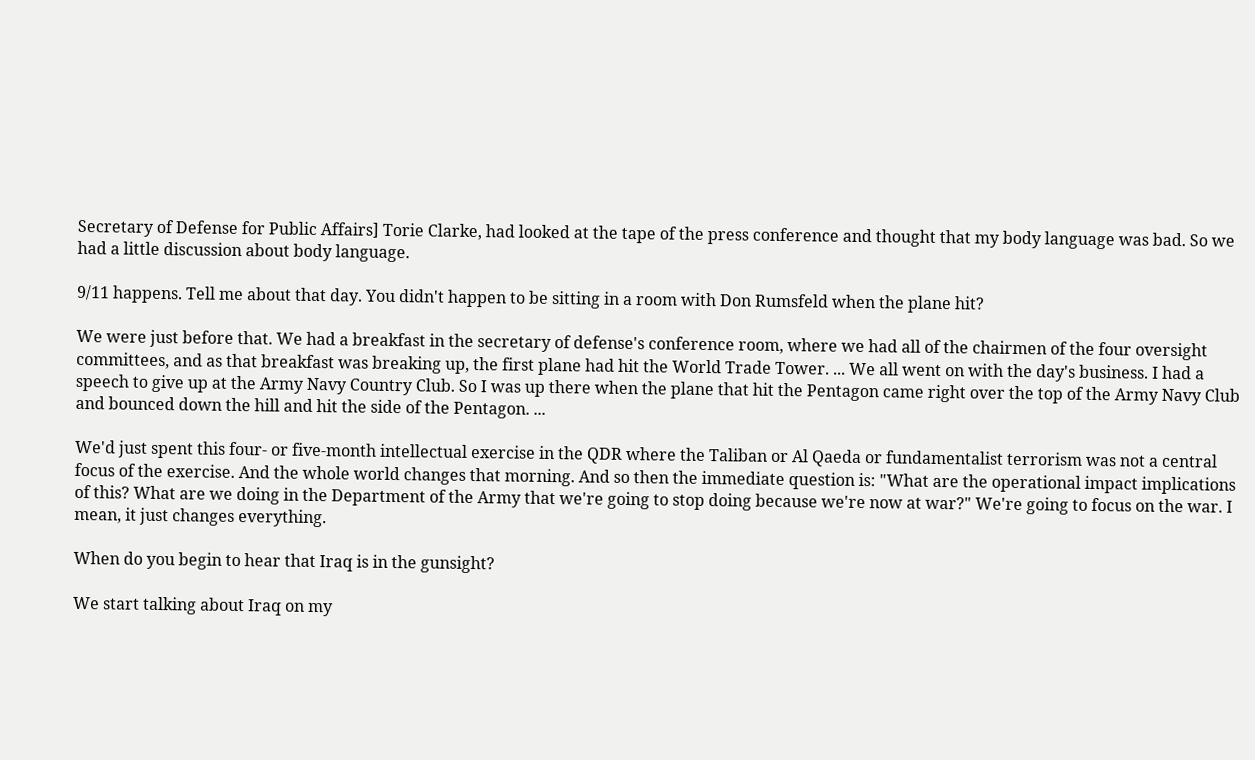Secretary of Defense for Public Affairs] Torie Clarke, had looked at the tape of the press conference and thought that my body language was bad. So we had a little discussion about body language.

9/11 happens. Tell me about that day. You didn't happen to be sitting in a room with Don Rumsfeld when the plane hit?

We were just before that. We had a breakfast in the secretary of defense's conference room, where we had all of the chairmen of the four oversight committees, and as that breakfast was breaking up, the first plane had hit the World Trade Tower. ... We all went on with the day's business. I had a speech to give up at the Army Navy Country Club. So I was up there when the plane that hit the Pentagon came right over the top of the Army Navy Club and bounced down the hill and hit the side of the Pentagon. ...

We'd just spent this four- or five-month intellectual exercise in the QDR where the Taliban or Al Qaeda or fundamentalist terrorism was not a central focus of the exercise. And the whole world changes that morning. And so then the immediate question is: "What are the operational impact implications of this? What are we doing in the Department of the Army that we're going to stop doing because we're now at war?" We're going to focus on the war. I mean, it just changes everything.

When do you begin to hear that Iraq is in the gunsight?

We start talking about Iraq on my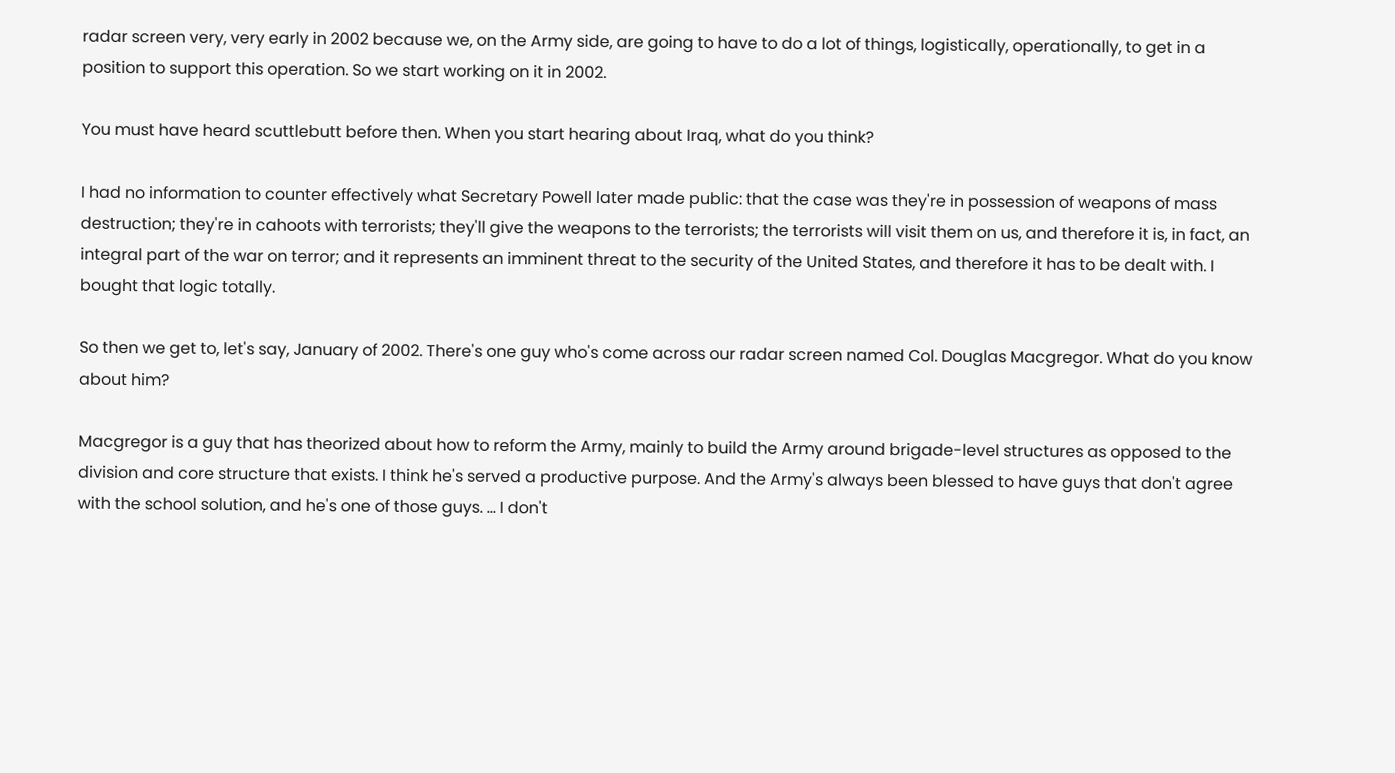radar screen very, very early in 2002 because we, on the Army side, are going to have to do a lot of things, logistically, operationally, to get in a position to support this operation. So we start working on it in 2002.

You must have heard scuttlebutt before then. When you start hearing about Iraq, what do you think?

I had no information to counter effectively what Secretary Powell later made public: that the case was they're in possession of weapons of mass destruction; they're in cahoots with terrorists; they'll give the weapons to the terrorists; the terrorists will visit them on us, and therefore it is, in fact, an integral part of the war on terror; and it represents an imminent threat to the security of the United States, and therefore it has to be dealt with. I bought that logic totally.

So then we get to, let's say, January of 2002. There's one guy who's come across our radar screen named Col. Douglas Macgregor. What do you know about him?

Macgregor is a guy that has theorized about how to reform the Army, mainly to build the Army around brigade-level structures as opposed to the division and core structure that exists. I think he's served a productive purpose. And the Army's always been blessed to have guys that don't agree with the school solution, and he's one of those guys. ... I don't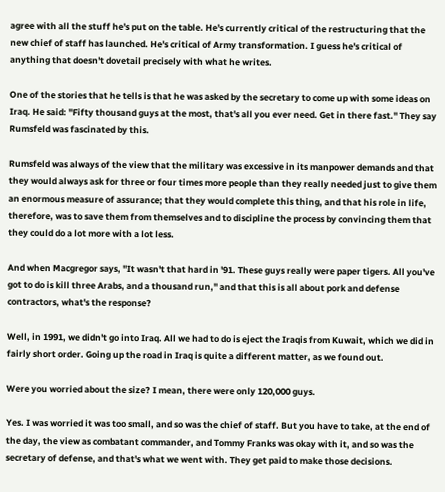agree with all the stuff he's put on the table. He's currently critical of the restructuring that the new chief of staff has launched. He's critical of Army transformation. I guess he's critical of anything that doesn't dovetail precisely with what he writes.

One of the stories that he tells is that he was asked by the secretary to come up with some ideas on Iraq. He said: "Fifty thousand guys at the most, that's all you ever need. Get in there fast." They say Rumsfeld was fascinated by this.

Rumsfeld was always of the view that the military was excessive in its manpower demands and that they would always ask for three or four times more people than they really needed just to give them an enormous measure of assurance; that they would complete this thing, and that his role in life, therefore, was to save them from themselves and to discipline the process by convincing them that they could do a lot more with a lot less.

And when Macgregor says, "It wasn't that hard in '91. These guys really were paper tigers. All you've got to do is kill three Arabs, and a thousand run," and that this is all about pork and defense contractors, what's the response?

Well, in 1991, we didn't go into Iraq. All we had to do is eject the Iraqis from Kuwait, which we did in fairly short order. Going up the road in Iraq is quite a different matter, as we found out.

Were you worried about the size? I mean, there were only 120,000 guys.

Yes. I was worried it was too small, and so was the chief of staff. But you have to take, at the end of the day, the view as combatant commander, and Tommy Franks was okay with it, and so was the secretary of defense, and that's what we went with. They get paid to make those decisions.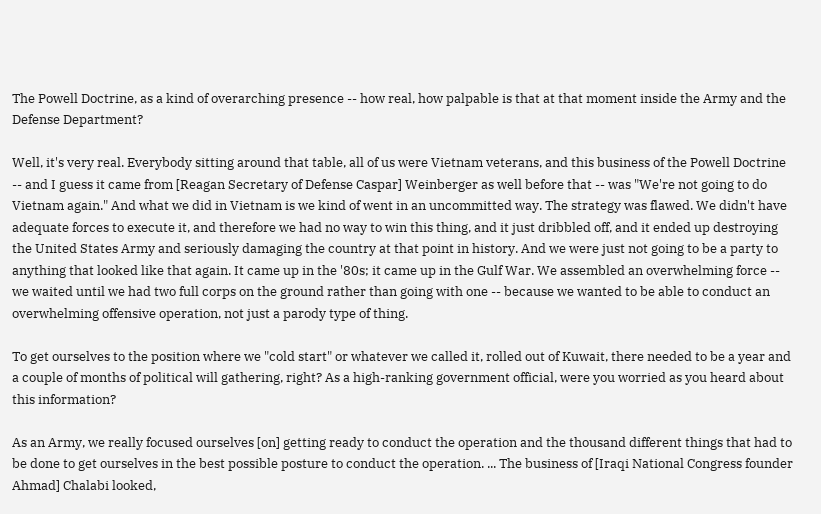The Powell Doctrine, as a kind of overarching presence -- how real, how palpable is that at that moment inside the Army and the Defense Department?

Well, it's very real. Everybody sitting around that table, all of us were Vietnam veterans, and this business of the Powell Doctrine -- and I guess it came from [Reagan Secretary of Defense Caspar] Weinberger as well before that -- was "We're not going to do Vietnam again." And what we did in Vietnam is we kind of went in an uncommitted way. The strategy was flawed. We didn't have adequate forces to execute it, and therefore we had no way to win this thing, and it just dribbled off, and it ended up destroying the United States Army and seriously damaging the country at that point in history. And we were just not going to be a party to anything that looked like that again. It came up in the '80s; it came up in the Gulf War. We assembled an overwhelming force -- we waited until we had two full corps on the ground rather than going with one -- because we wanted to be able to conduct an overwhelming offensive operation, not just a parody type of thing.

To get ourselves to the position where we "cold start" or whatever we called it, rolled out of Kuwait, there needed to be a year and a couple of months of political will gathering, right? As a high-ranking government official, were you worried as you heard about this information?

As an Army, we really focused ourselves [on] getting ready to conduct the operation and the thousand different things that had to be done to get ourselves in the best possible posture to conduct the operation. ... The business of [Iraqi National Congress founder Ahmad] Chalabi looked,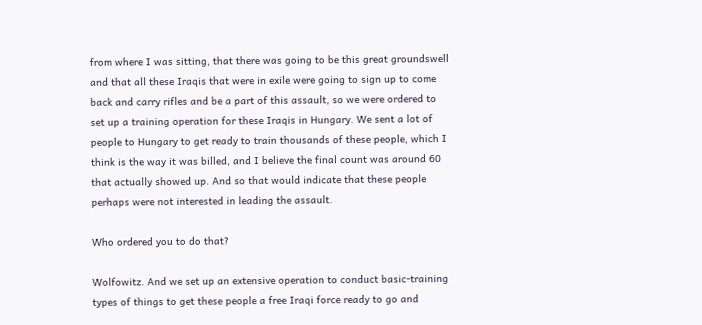from where I was sitting, that there was going to be this great groundswell and that all these Iraqis that were in exile were going to sign up to come back and carry rifles and be a part of this assault, so we were ordered to set up a training operation for these Iraqis in Hungary. We sent a lot of people to Hungary to get ready to train thousands of these people, which I think is the way it was billed, and I believe the final count was around 60 that actually showed up. And so that would indicate that these people perhaps were not interested in leading the assault.

Who ordered you to do that?

Wolfowitz. And we set up an extensive operation to conduct basic-training types of things to get these people a free Iraqi force ready to go and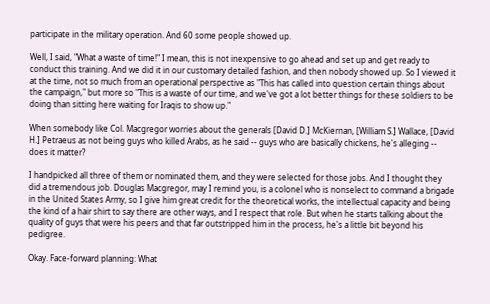participate in the military operation. And 60 some people showed up.

Well, I said, "What a waste of time!" I mean, this is not inexpensive to go ahead and set up and get ready to conduct this training. And we did it in our customary detailed fashion, and then nobody showed up. So I viewed it at the time, not so much from an operational perspective as "This has called into question certain things about the campaign," but more so "This is a waste of our time, and we've got a lot better things for these soldiers to be doing than sitting here waiting for Iraqis to show up."

When somebody like Col. Macgregor worries about the generals [David D.] McKiernan, [William S.] Wallace, [David H.] Petraeus as not being guys who killed Arabs, as he said -- guys who are basically chickens, he's alleging -- does it matter?

I handpicked all three of them or nominated them, and they were selected for those jobs. And I thought they did a tremendous job. Douglas Macgregor, may I remind you, is a colonel who is nonselect to command a brigade in the United States Army, so I give him great credit for the theoretical works, the intellectual capacity and being the kind of a hair shirt to say there are other ways, and I respect that role. But when he starts talking about the quality of guys that were his peers and that far outstripped him in the process, he's a little bit beyond his pedigree.

Okay. Face-forward planning: What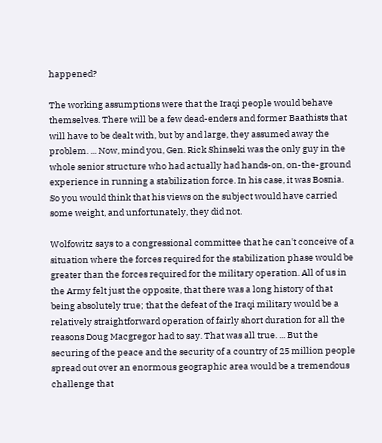happened?

The working assumptions were that the Iraqi people would behave themselves. There will be a few dead-enders and former Baathists that will have to be dealt with, but by and large, they assumed away the problem. ... Now, mind you, Gen. Rick Shinseki was the only guy in the whole senior structure who had actually had hands-on, on-the-ground experience in running a stabilization force. In his case, it was Bosnia. So you would think that his views on the subject would have carried some weight, and unfortunately, they did not.

Wolfowitz says to a congressional committee that he can't conceive of a situation where the forces required for the stabilization phase would be greater than the forces required for the military operation. All of us in the Army felt just the opposite, that there was a long history of that being absolutely true; that the defeat of the Iraqi military would be a relatively straightforward operation of fairly short duration for all the reasons Doug Macgregor had to say. That was all true. ... But the securing of the peace and the security of a country of 25 million people spread out over an enormous geographic area would be a tremendous challenge that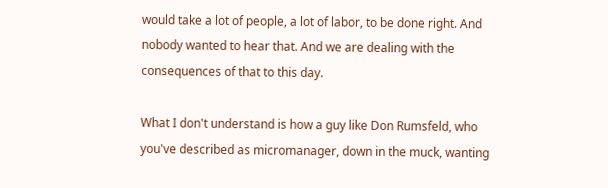would take a lot of people, a lot of labor, to be done right. And nobody wanted to hear that. And we are dealing with the consequences of that to this day.

What I don't understand is how a guy like Don Rumsfeld, who you've described as micromanager, down in the muck, wanting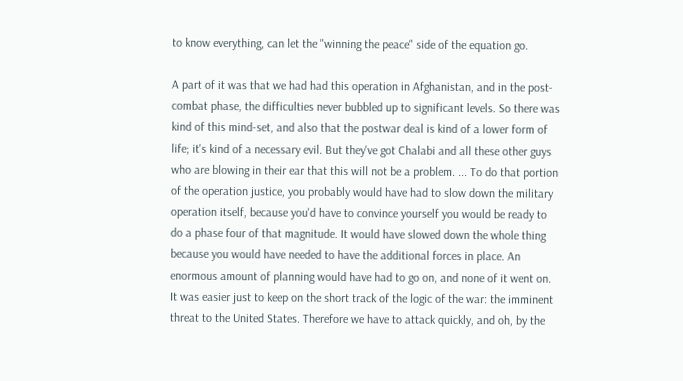to know everything, can let the "winning the peace" side of the equation go.

A part of it was that we had had this operation in Afghanistan, and in the post-combat phase, the difficulties never bubbled up to significant levels. So there was kind of this mind-set, and also that the postwar deal is kind of a lower form of life; it's kind of a necessary evil. But they've got Chalabi and all these other guys who are blowing in their ear that this will not be a problem. ... To do that portion of the operation justice, you probably would have had to slow down the military operation itself, because you'd have to convince yourself you would be ready to do a phase four of that magnitude. It would have slowed down the whole thing because you would have needed to have the additional forces in place. An enormous amount of planning would have had to go on, and none of it went on. It was easier just to keep on the short track of the logic of the war: the imminent threat to the United States. Therefore we have to attack quickly, and oh, by the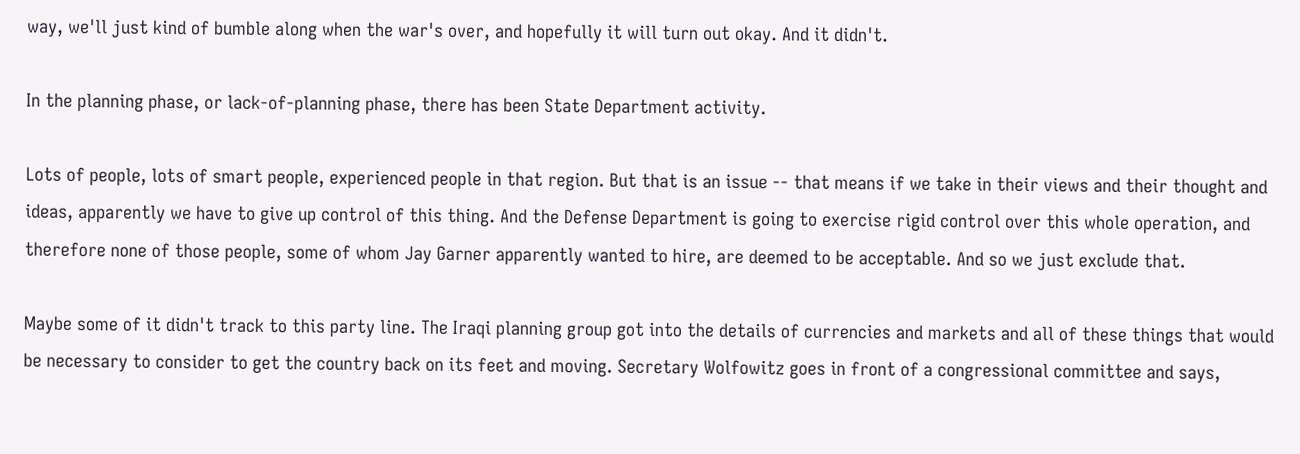way, we'll just kind of bumble along when the war's over, and hopefully it will turn out okay. And it didn't.

In the planning phase, or lack-of-planning phase, there has been State Department activity.

Lots of people, lots of smart people, experienced people in that region. But that is an issue -- that means if we take in their views and their thought and ideas, apparently we have to give up control of this thing. And the Defense Department is going to exercise rigid control over this whole operation, and therefore none of those people, some of whom Jay Garner apparently wanted to hire, are deemed to be acceptable. And so we just exclude that.

Maybe some of it didn't track to this party line. The Iraqi planning group got into the details of currencies and markets and all of these things that would be necessary to consider to get the country back on its feet and moving. Secretary Wolfowitz goes in front of a congressional committee and says,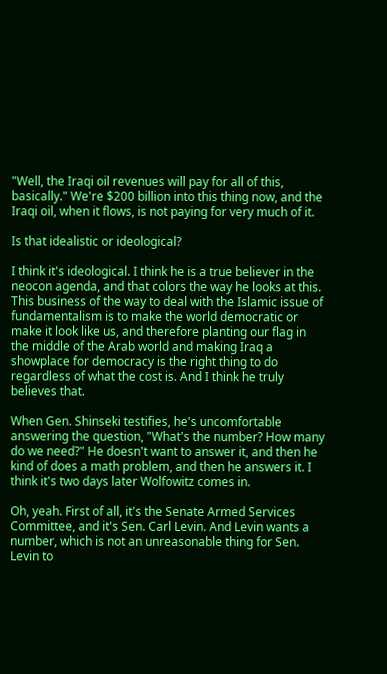"Well, the Iraqi oil revenues will pay for all of this, basically." We're $200 billion into this thing now, and the Iraqi oil, when it flows, is not paying for very much of it.

Is that idealistic or ideological?

I think it's ideological. I think he is a true believer in the neocon agenda, and that colors the way he looks at this. This business of the way to deal with the Islamic issue of fundamentalism is to make the world democratic or make it look like us, and therefore planting our flag in the middle of the Arab world and making Iraq a showplace for democracy is the right thing to do regardless of what the cost is. And I think he truly believes that.

When Gen. Shinseki testifies, he's uncomfortable answering the question, "What's the number? How many do we need?" He doesn't want to answer it, and then he kind of does a math problem, and then he answers it. I think it's two days later Wolfowitz comes in.

Oh, yeah. First of all, it's the Senate Armed Services Committee, and it's Sen. Carl Levin. And Levin wants a number, which is not an unreasonable thing for Sen. Levin to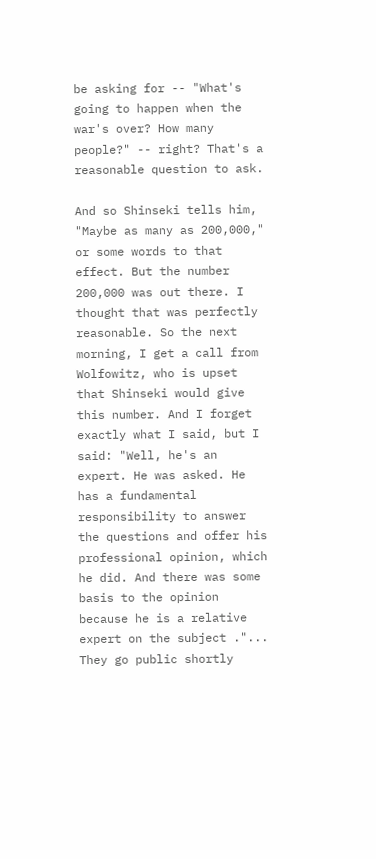be asking for -- "What's going to happen when the war's over? How many people?" -- right? That's a reasonable question to ask.

And so Shinseki tells him, "Maybe as many as 200,000," or some words to that effect. But the number 200,000 was out there. I thought that was perfectly reasonable. So the next morning, I get a call from Wolfowitz, who is upset that Shinseki would give this number. And I forget exactly what I said, but I said: "Well, he's an expert. He was asked. He has a fundamental responsibility to answer the questions and offer his professional opinion, which he did. And there was some basis to the opinion because he is a relative expert on the subject ."... They go public shortly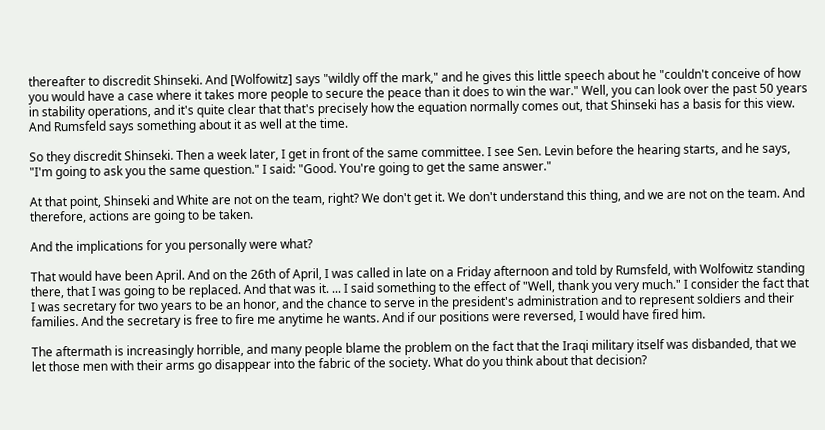thereafter to discredit Shinseki. And [Wolfowitz] says "wildly off the mark," and he gives this little speech about he "couldn't conceive of how you would have a case where it takes more people to secure the peace than it does to win the war." Well, you can look over the past 50 years in stability operations, and it's quite clear that that's precisely how the equation normally comes out, that Shinseki has a basis for this view. And Rumsfeld says something about it as well at the time.

So they discredit Shinseki. Then a week later, I get in front of the same committee. I see Sen. Levin before the hearing starts, and he says, "I'm going to ask you the same question." I said: "Good. You're going to get the same answer."

At that point, Shinseki and White are not on the team, right? We don't get it. We don't understand this thing, and we are not on the team. And therefore, actions are going to be taken.

And the implications for you personally were what?

That would have been April. And on the 26th of April, I was called in late on a Friday afternoon and told by Rumsfeld, with Wolfowitz standing there, that I was going to be replaced. And that was it. ... I said something to the effect of "Well, thank you very much." I consider the fact that I was secretary for two years to be an honor, and the chance to serve in the president's administration and to represent soldiers and their families. And the secretary is free to fire me anytime he wants. And if our positions were reversed, I would have fired him.

The aftermath is increasingly horrible, and many people blame the problem on the fact that the Iraqi military itself was disbanded, that we let those men with their arms go disappear into the fabric of the society. What do you think about that decision?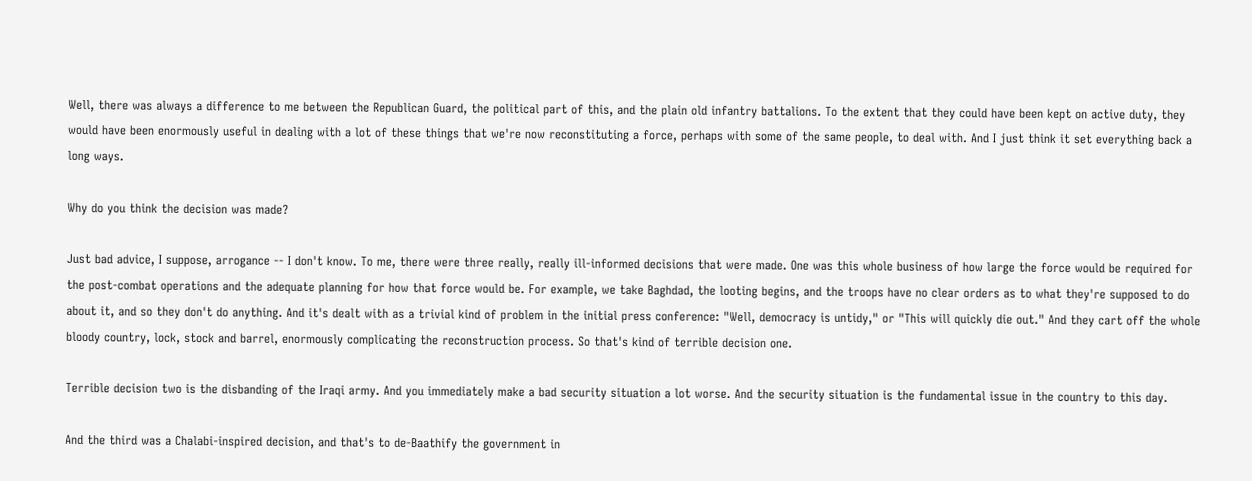Well, there was always a difference to me between the Republican Guard, the political part of this, and the plain old infantry battalions. To the extent that they could have been kept on active duty, they would have been enormously useful in dealing with a lot of these things that we're now reconstituting a force, perhaps with some of the same people, to deal with. And I just think it set everything back a long ways.

Why do you think the decision was made?

Just bad advice, I suppose, arrogance -- I don't know. To me, there were three really, really ill-informed decisions that were made. One was this whole business of how large the force would be required for the post-combat operations and the adequate planning for how that force would be. For example, we take Baghdad, the looting begins, and the troops have no clear orders as to what they're supposed to do about it, and so they don't do anything. And it's dealt with as a trivial kind of problem in the initial press conference: "Well, democracy is untidy," or "This will quickly die out." And they cart off the whole bloody country, lock, stock and barrel, enormously complicating the reconstruction process. So that's kind of terrible decision one.

Terrible decision two is the disbanding of the Iraqi army. And you immediately make a bad security situation a lot worse. And the security situation is the fundamental issue in the country to this day.

And the third was a Chalabi-inspired decision, and that's to de-Baathify the government in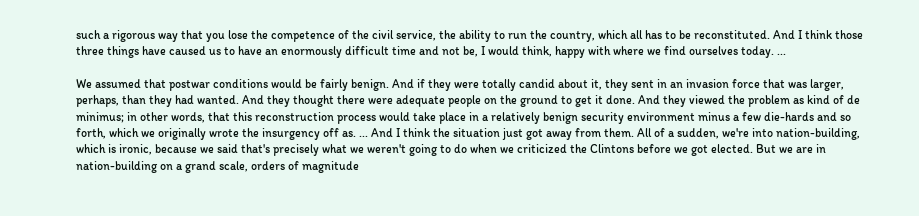such a rigorous way that you lose the competence of the civil service, the ability to run the country, which all has to be reconstituted. And I think those three things have caused us to have an enormously difficult time and not be, I would think, happy with where we find ourselves today. ...

We assumed that postwar conditions would be fairly benign. And if they were totally candid about it, they sent in an invasion force that was larger, perhaps, than they had wanted. And they thought there were adequate people on the ground to get it done. And they viewed the problem as kind of de minimus; in other words, that this reconstruction process would take place in a relatively benign security environment minus a few die-hards and so forth, which we originally wrote the insurgency off as. ... And I think the situation just got away from them. All of a sudden, we're into nation-building, which is ironic, because we said that's precisely what we weren't going to do when we criticized the Clintons before we got elected. But we are in nation-building on a grand scale, orders of magnitude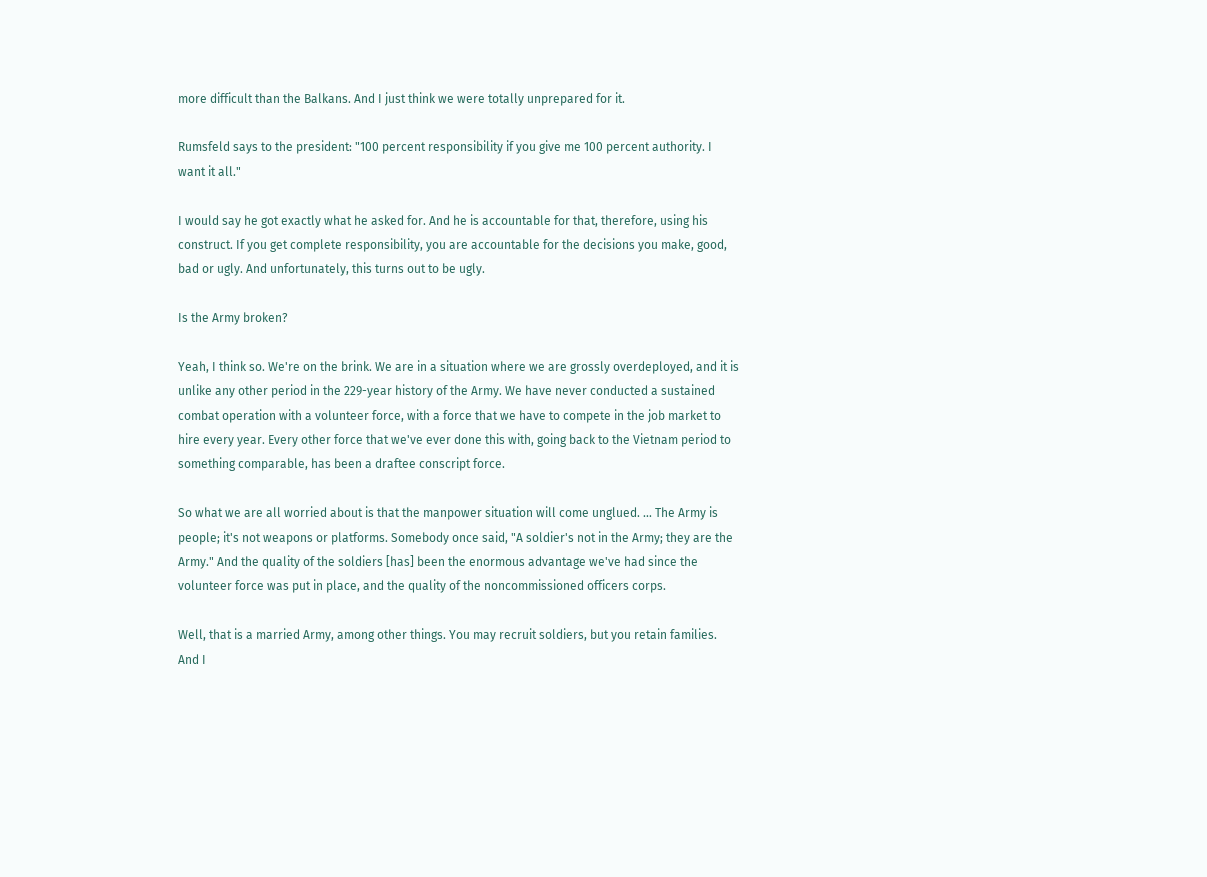more difficult than the Balkans. And I just think we were totally unprepared for it.

Rumsfeld says to the president: "100 percent responsibility if you give me 100 percent authority. I want it all."

I would say he got exactly what he asked for. And he is accountable for that, therefore, using his construct. If you get complete responsibility, you are accountable for the decisions you make, good, bad or ugly. And unfortunately, this turns out to be ugly.

Is the Army broken?

Yeah, I think so. We're on the brink. We are in a situation where we are grossly overdeployed, and it is unlike any other period in the 229-year history of the Army. We have never conducted a sustained combat operation with a volunteer force, with a force that we have to compete in the job market to hire every year. Every other force that we've ever done this with, going back to the Vietnam period to something comparable, has been a draftee conscript force.

So what we are all worried about is that the manpower situation will come unglued. ... The Army is people; it's not weapons or platforms. Somebody once said, "A soldier's not in the Army; they are the Army." And the quality of the soldiers [has] been the enormous advantage we've had since the volunteer force was put in place, and the quality of the noncommissioned officers corps.

Well, that is a married Army, among other things. You may recruit soldiers, but you retain families. And I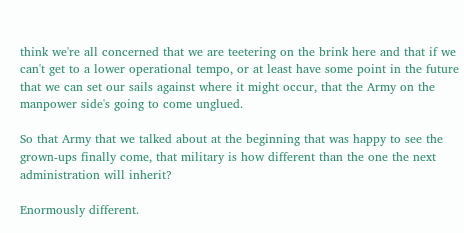think we're all concerned that we are teetering on the brink here and that if we can't get to a lower operational tempo, or at least have some point in the future that we can set our sails against where it might occur, that the Army on the manpower side's going to come unglued.

So that Army that we talked about at the beginning that was happy to see the grown-ups finally come, that military is how different than the one the next administration will inherit?

Enormously different.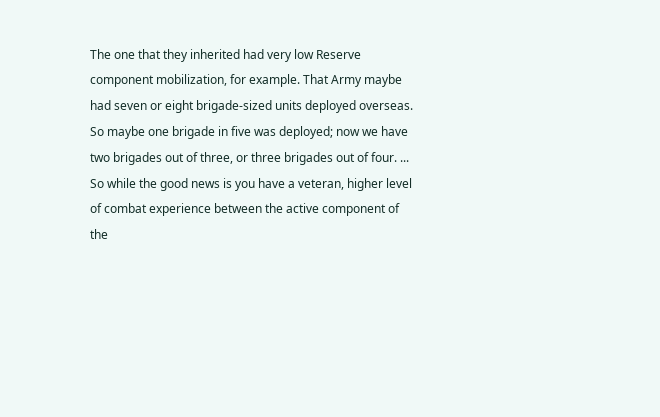The one that they inherited had very low Reserve component mobilization, for example. That Army maybe had seven or eight brigade-sized units deployed overseas. So maybe one brigade in five was deployed; now we have two brigades out of three, or three brigades out of four. ... So while the good news is you have a veteran, higher level of combat experience between the active component of the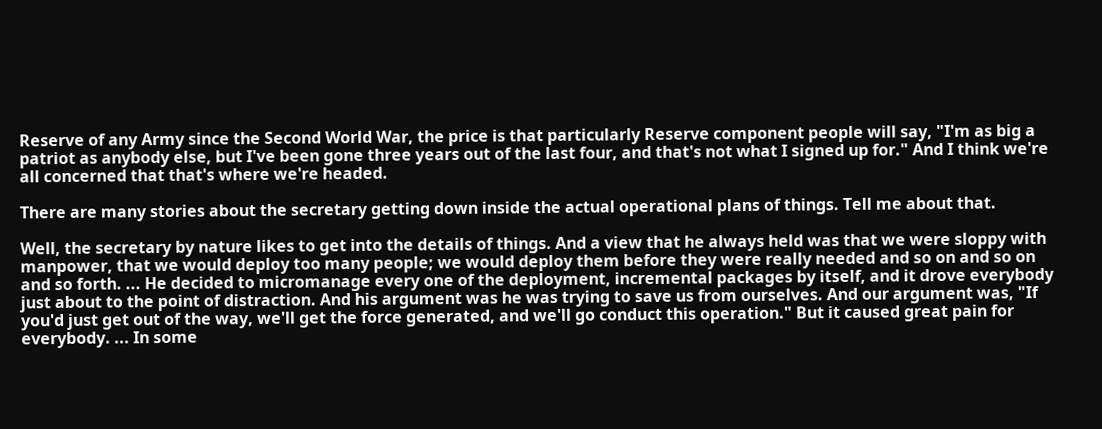Reserve of any Army since the Second World War, the price is that particularly Reserve component people will say, "I'm as big a patriot as anybody else, but I've been gone three years out of the last four, and that's not what I signed up for." And I think we're all concerned that that's where we're headed.

There are many stories about the secretary getting down inside the actual operational plans of things. Tell me about that.

Well, the secretary by nature likes to get into the details of things. And a view that he always held was that we were sloppy with manpower, that we would deploy too many people; we would deploy them before they were really needed and so on and so on and so forth. ... He decided to micromanage every one of the deployment, incremental packages by itself, and it drove everybody just about to the point of distraction. And his argument was he was trying to save us from ourselves. And our argument was, "If you'd just get out of the way, we'll get the force generated, and we'll go conduct this operation." But it caused great pain for everybody. ... In some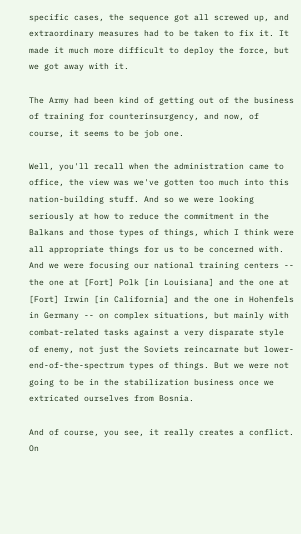specific cases, the sequence got all screwed up, and extraordinary measures had to be taken to fix it. It made it much more difficult to deploy the force, but we got away with it.

The Army had been kind of getting out of the business of training for counterinsurgency, and now, of course, it seems to be job one.

Well, you'll recall when the administration came to office, the view was we've gotten too much into this nation-building stuff. And so we were looking seriously at how to reduce the commitment in the Balkans and those types of things, which I think were all appropriate things for us to be concerned with. And we were focusing our national training centers -- the one at [Fort] Polk [in Louisiana] and the one at [Fort] Irwin [in California] and the one in Hohenfels in Germany -- on complex situations, but mainly with combat-related tasks against a very disparate style of enemy, not just the Soviets reincarnate but lower-end-of-the-spectrum types of things. But we were not going to be in the stabilization business once we extricated ourselves from Bosnia.

And of course, you see, it really creates a conflict. On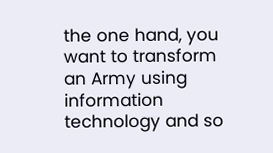the one hand, you want to transform an Army using information technology and so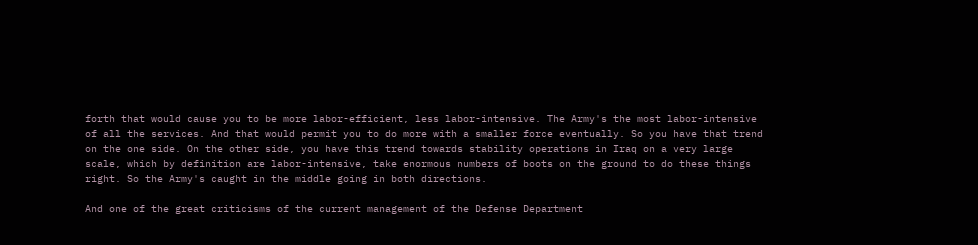forth that would cause you to be more labor-efficient, less labor-intensive. The Army's the most labor-intensive of all the services. And that would permit you to do more with a smaller force eventually. So you have that trend on the one side. On the other side, you have this trend towards stability operations in Iraq on a very large scale, which by definition are labor-intensive, take enormous numbers of boots on the ground to do these things right. So the Army's caught in the middle going in both directions.

And one of the great criticisms of the current management of the Defense Department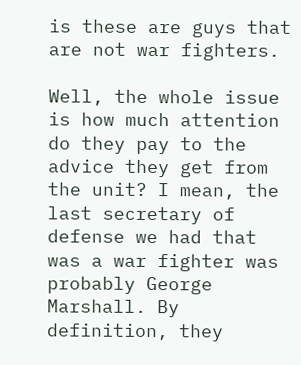is these are guys that are not war fighters.

Well, the whole issue is how much attention do they pay to the advice they get from the unit? I mean, the last secretary of defense we had that was a war fighter was probably George Marshall. By definition, they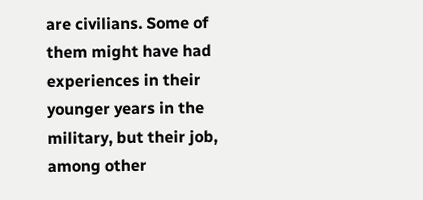are civilians. Some of them might have had experiences in their younger years in the military, but their job, among other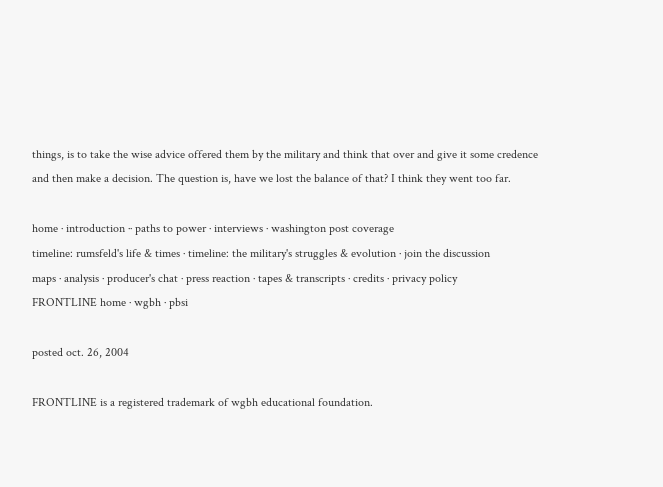things, is to take the wise advice offered them by the military and think that over and give it some credence and then make a decision. The question is, have we lost the balance of that? I think they went too far.

home · introduction ·· paths to power · interviews · washington post coverage
timeline: rumsfeld's life & times · timeline: the military's struggles & evolution · join the discussion
maps · analysis · producer's chat · press reaction · tapes & transcripts · credits · privacy policy
FRONTLINE home · wgbh · pbsi

posted oct. 26, 2004

FRONTLINE is a registered trademark of wgbh educational foundation.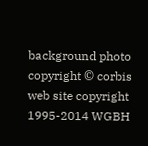background photo copyright © corbis
web site copyright 1995-2014 WGBH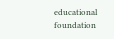educational foundation